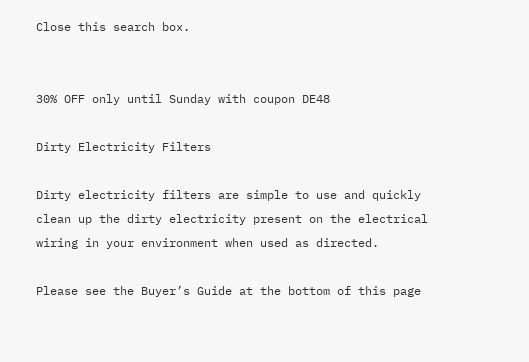Close this search box.


30% OFF only until Sunday with coupon DE48

Dirty Electricity Filters

Dirty electricity filters are simple to use and quickly clean up the dirty electricity present on the electrical wiring in your environment when used as directed.

Please see the Buyer’s Guide at the bottom of this page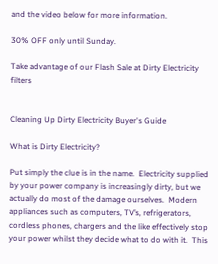and the video below for more information.

30% OFF only until Sunday.

Take advantage of our Flash Sale at Dirty Electricity filters


Cleaning Up Dirty Electricity Buyer's Guide

What is Dirty Electricity?

Put simply the clue is in the name.  Electricity supplied by your power company is increasingly dirty, but we actually do most of the damage ourselves.  Modern appliances such as computers, TV’s, refrigerators, cordless phones, chargers and the like effectively stop your power whilst they decide what to do with it.  This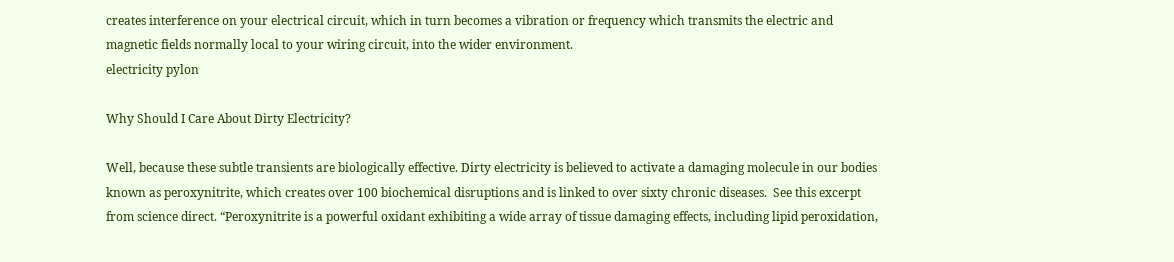creates interference on your electrical circuit, which in turn becomes a vibration or frequency which transmits the electric and magnetic fields normally local to your wiring circuit, into the wider environment.
electricity pylon

Why Should I Care About Dirty Electricity?

Well, because these subtle transients are biologically effective. Dirty electricity is believed to activate a damaging molecule in our bodies known as peroxynitrite, which creates over 100 biochemical disruptions and is linked to over sixty chronic diseases.  See this excerpt from science direct. “Peroxynitrite is a powerful oxidant exhibiting a wide array of tissue damaging effects, including lipid peroxidation,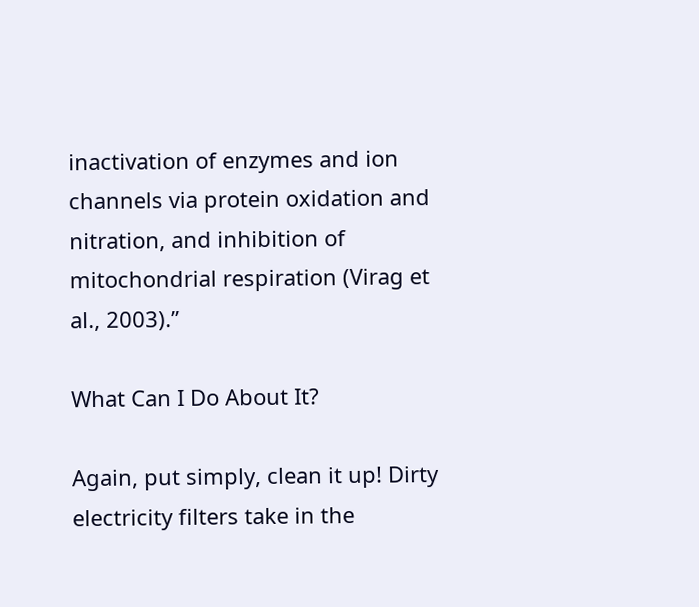inactivation of enzymes and ion channels via protein oxidation and nitration, and inhibition of mitochondrial respiration (Virag et al., 2003).”

What Can I Do About It?

Again, put simply, clean it up! Dirty electricity filters take in the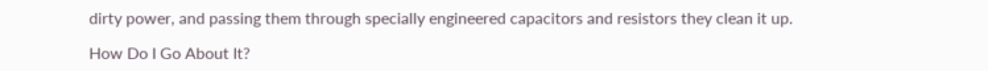dirty power, and passing them through specially engineered capacitors and resistors they clean it up.

How Do I Go About It?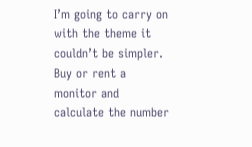I’m going to carry on with the theme it couldn’t be simpler. Buy or rent a monitor and calculate the number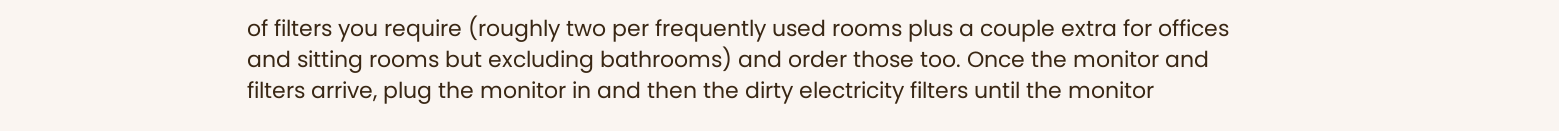of filters you require (roughly two per frequently used rooms plus a couple extra for offices and sitting rooms but excluding bathrooms) and order those too. Once the monitor and filters arrive, plug the monitor in and then the dirty electricity filters until the monitor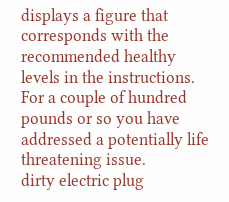displays a figure that corresponds with the recommended healthy levels in the instructions. For a couple of hundred pounds or so you have addressed a potentially life threatening issue.
dirty electric plug